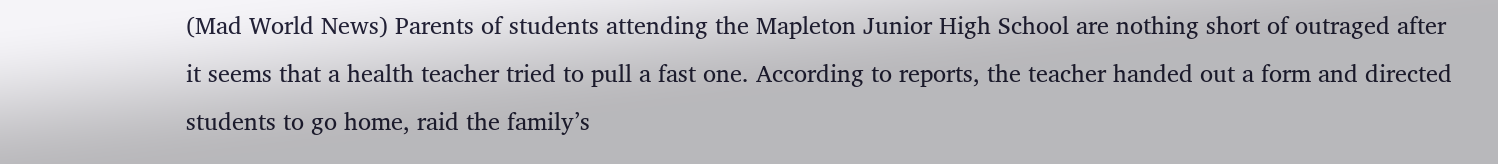(Mad World News) Parents of students attending the Mapleton Junior High School are nothing short of outraged after it seems that a health teacher tried to pull a fast one. According to reports, the teacher handed out a form and directed students to go home, raid the family’s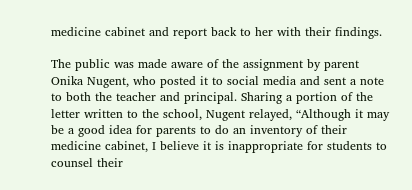medicine cabinet and report back to her with their findings.

The public was made aware of the assignment by parent Onika Nugent, who posted it to social media and sent a note to both the teacher and principal. Sharing a portion of the letter written to the school, Nugent relayed, “Although it may be a good idea for parents to do an inventory of their medicine cabinet, I believe it is inappropriate for students to counsel their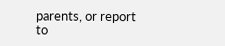parents, or report to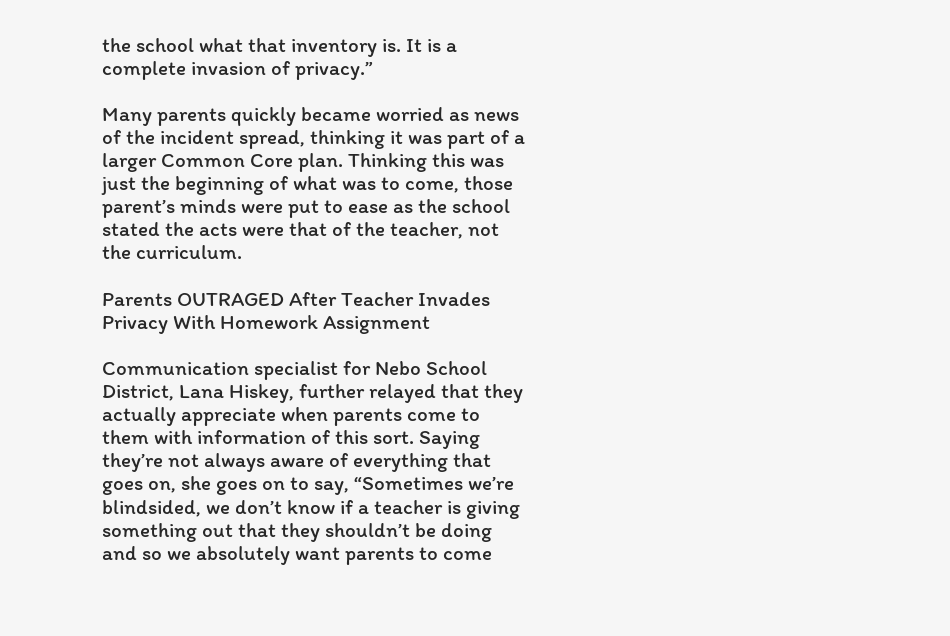the school what that inventory is. It is a complete invasion of privacy.”

Many parents quickly became worried as news of the incident spread, thinking it was part of a larger Common Core plan. Thinking this was just the beginning of what was to come, those parent’s minds were put to ease as the school stated the acts were that of the teacher, not the curriculum.

Parents OUTRAGED After Teacher Invades Privacy With Homework Assignment

Communication specialist for Nebo School District, Lana Hiskey, further relayed that they actually appreciate when parents come to them with information of this sort. Saying they’re not always aware of everything that goes on, she goes on to say, “Sometimes we’re blindsided, we don’t know if a teacher is giving something out that they shouldn’t be doing and so we absolutely want parents to come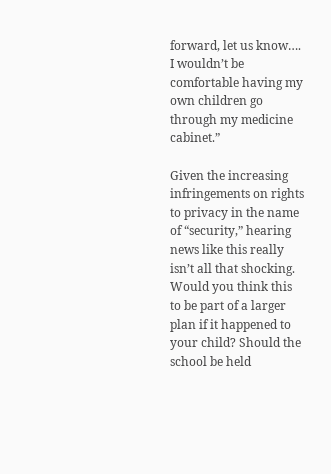forward, let us know…. I wouldn’t be comfortable having my own children go through my medicine cabinet.”

Given the increasing infringements on rights to privacy in the name of “security,” hearing news like this really isn’t all that shocking. Would you think this to be part of a larger plan if it happened to your child? Should the school be held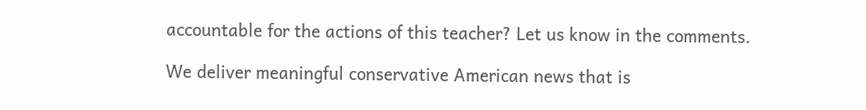accountable for the actions of this teacher? Let us know in the comments.

We deliver meaningful conservative American news that is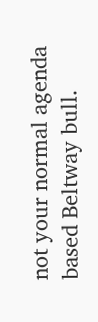not your normal agenda based Beltway bull.